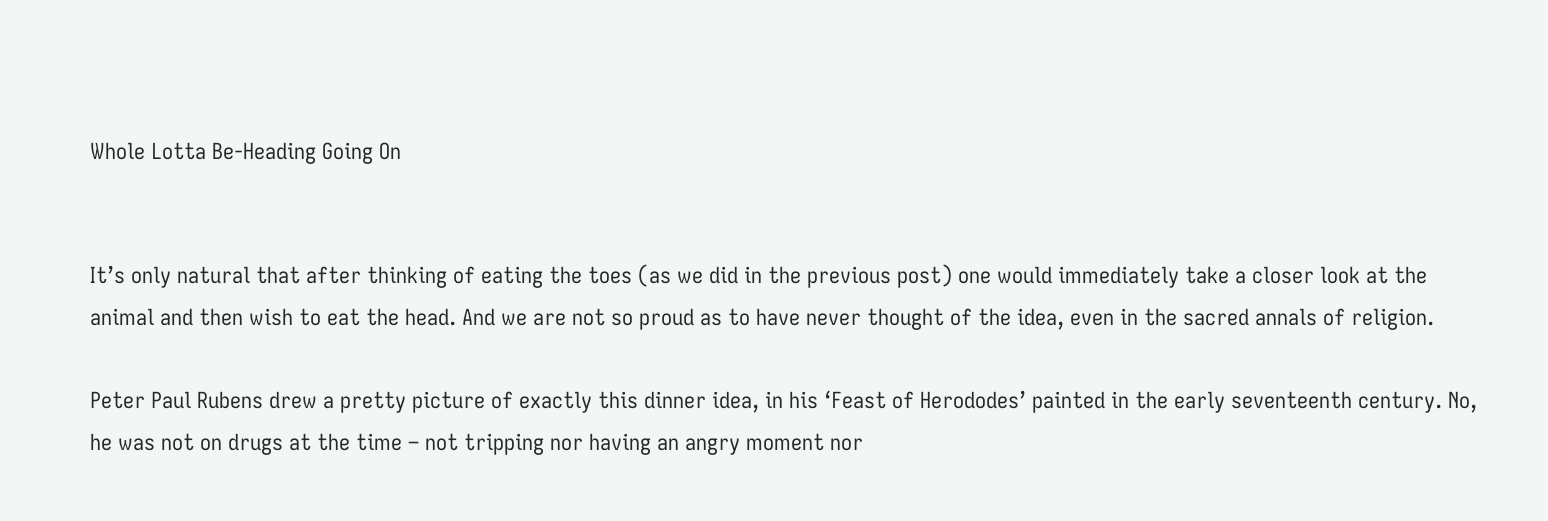Whole Lotta Be-Heading Going On


It’s only natural that after thinking of eating the toes (as we did in the previous post) one would immediately take a closer look at the animal and then wish to eat the head. And we are not so proud as to have never thought of the idea, even in the sacred annals of religion.

Peter Paul Rubens drew a pretty picture of exactly this dinner idea, in his ‘Feast of Herododes’ painted in the early seventeenth century. No, he was not on drugs at the time – not tripping nor having an angry moment nor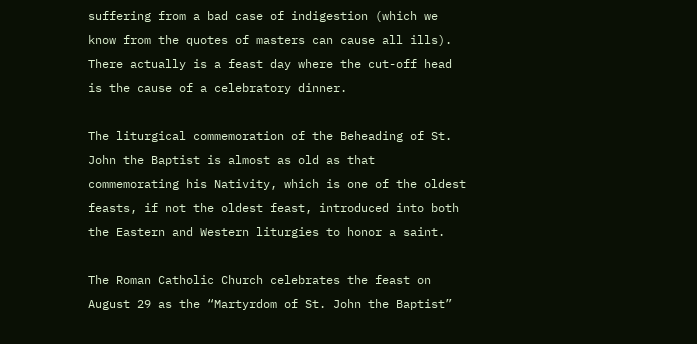suffering from a bad case of indigestion (which we know from the quotes of masters can cause all ills). There actually is a feast day where the cut-off head is the cause of a celebratory dinner.

The liturgical commemoration of the Beheading of St. John the Baptist is almost as old as that commemorating his Nativity, which is one of the oldest feasts, if not the oldest feast, introduced into both the Eastern and Western liturgies to honor a saint.

The Roman Catholic Church celebrates the feast on August 29 as the “Martyrdom of St. John the Baptist”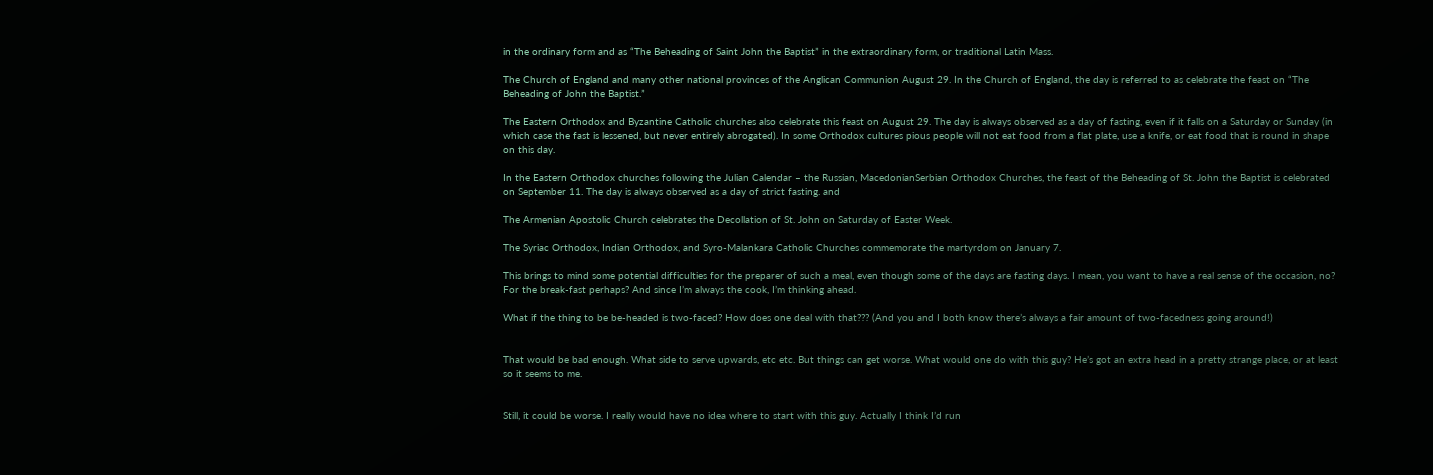in the ordinary form and as “The Beheading of Saint John the Baptist” in the extraordinary form, or traditional Latin Mass.

The Church of England and many other national provinces of the Anglican Communion August 29. In the Church of England, the day is referred to as celebrate the feast on “The Beheading of John the Baptist.”

The Eastern Orthodox and Byzantine Catholic churches also celebrate this feast on August 29. The day is always observed as a day of fasting, even if it falls on a Saturday or Sunday (in which case the fast is lessened, but never entirely abrogated). In some Orthodox cultures pious people will not eat food from a flat plate, use a knife, or eat food that is round in shape on this day.

In the Eastern Orthodox churches following the Julian Calendar – the Russian, MacedonianSerbian Orthodox Churches, the feast of the Beheading of St. John the Baptist is celebrated on September 11. The day is always observed as a day of strict fasting. and

The Armenian Apostolic Church celebrates the Decollation of St. John on Saturday of Easter Week.

The Syriac Orthodox, Indian Orthodox, and Syro-Malankara Catholic Churches commemorate the martyrdom on January 7.

This brings to mind some potential difficulties for the preparer of such a meal, even though some of the days are fasting days. I mean, you want to have a real sense of the occasion, no? For the break-fast perhaps? And since I’m always the cook, I’m thinking ahead.

What if the thing to be be-headed is two-faced? How does one deal with that??? (And you and I both know there’s always a fair amount of two-facedness going around!)


That would be bad enough. What side to serve upwards, etc etc. But things can get worse. What would one do with this guy? He’s got an extra head in a pretty strange place, or at least so it seems to me.


Still, it could be worse. I really would have no idea where to start with this guy. Actually I think I’d run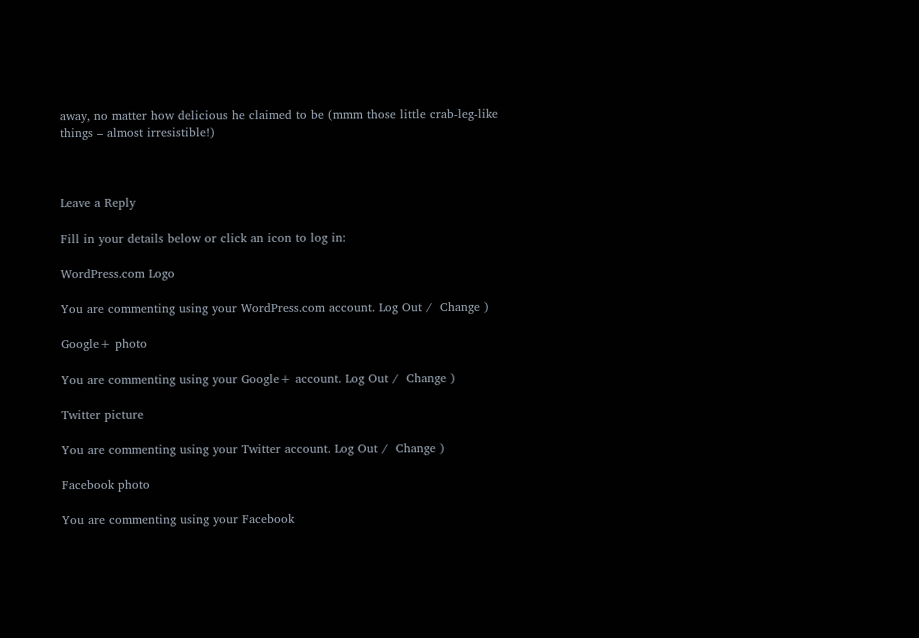away, no matter how delicious he claimed to be (mmm those little crab-leg-like things – almost irresistible!)



Leave a Reply

Fill in your details below or click an icon to log in:

WordPress.com Logo

You are commenting using your WordPress.com account. Log Out /  Change )

Google+ photo

You are commenting using your Google+ account. Log Out /  Change )

Twitter picture

You are commenting using your Twitter account. Log Out /  Change )

Facebook photo

You are commenting using your Facebook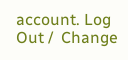account. Log Out /  Change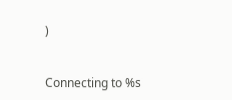)


Connecting to %s